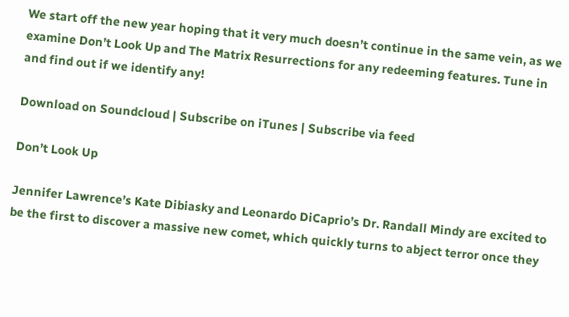We start off the new year hoping that it very much doesn’t continue in the same vein, as we examine Don’t Look Up and The Matrix Resurrections for any redeeming features. Tune in and find out if we identify any!

Download on Soundcloud | Subscribe on iTunes | Subscribe via feed

Don’t Look Up

Jennifer Lawrence’s Kate Dibiasky and Leonardo DiCaprio’s Dr. Randall Mindy are excited to be the first to discover a massive new comet, which quickly turns to abject terror once they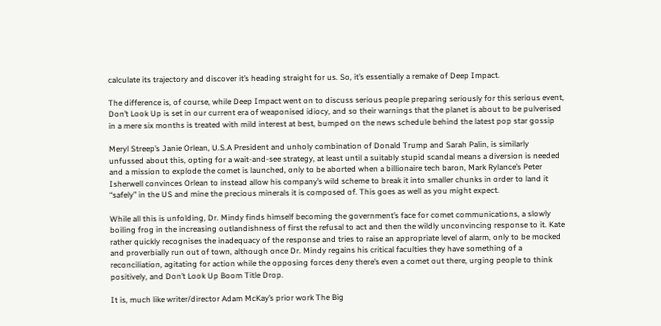calculate its trajectory and discover it’s heading straight for us. So, it’s essentially a remake of Deep Impact.

The difference is, of course, while Deep Impact went on to discuss serious people preparing seriously for this serious event, Don’t Look Up is set in our current era of weaponised idiocy, and so their warnings that the planet is about to be pulverised in a mere six months is treated with mild interest at best, bumped on the news schedule behind the latest pop star gossip

Meryl Streep’s Janie Orlean, U.S.A President and unholy combination of Donald Trump and Sarah Palin, is similarly unfussed about this, opting for a wait-and-see strategy, at least until a suitably stupid scandal means a diversion is needed and a mission to explode the comet is launched, only to be aborted when a billionaire tech baron, Mark Rylance’s Peter Isherwell convinces Orlean to instead allow his company’s wild scheme to break it into smaller chunks in order to land it “safely” in the US and mine the precious minerals it is composed of. This goes as well as you might expect.

While all this is unfolding, Dr. Mindy finds himself becoming the government’s face for comet communications, a slowly boiling frog in the increasing outlandishness of first the refusal to act and then the wildly unconvincing response to it. Kate rather quickly recognises the inadequacy of the response and tries to raise an appropriate level of alarm, only to be mocked and proverbially run out of town, although once Dr. Mindy regains his critical faculties they have something of a reconciliation, agitating for action while the opposing forces deny there’s even a comet out there, urging people to think positively, and Don’t Look Up Boom Title Drop.

It is, much like writer/director Adam McKay’s prior work The Big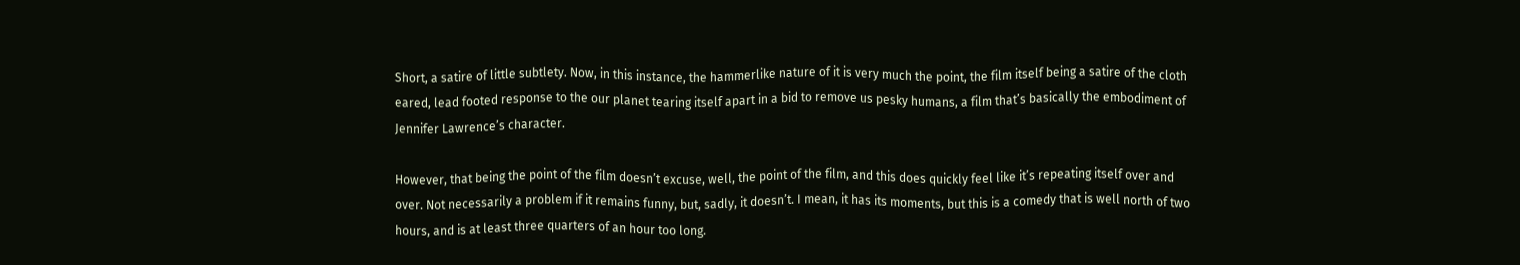Short, a satire of little subtlety. Now, in this instance, the hammerlike nature of it is very much the point, the film itself being a satire of the cloth eared, lead footed response to the our planet tearing itself apart in a bid to remove us pesky humans, a film that’s basically the embodiment of Jennifer Lawrence’s character.

However, that being the point of the film doesn’t excuse, well, the point of the film, and this does quickly feel like it’s repeating itself over and over. Not necessarily a problem if it remains funny, but, sadly, it doesn’t. I mean, it has its moments, but this is a comedy that is well north of two hours, and is at least three quarters of an hour too long.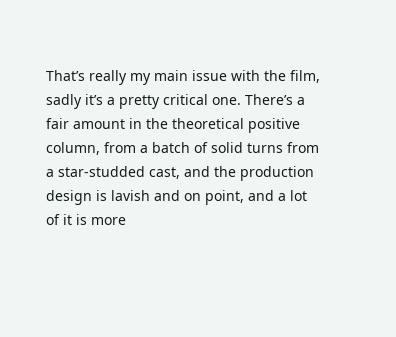That’s really my main issue with the film, sadly it’s a pretty critical one. There’s a fair amount in the theoretical positive column, from a batch of solid turns from a star-studded cast, and the production design is lavish and on point, and a lot of it is more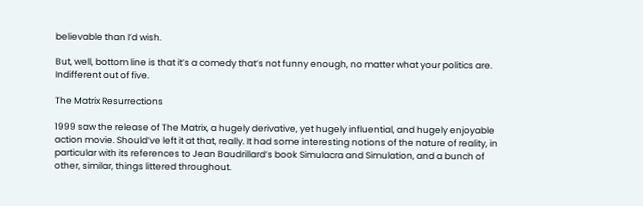believable than I’d wish.

But, well, bottom line is that it’s a comedy that’s not funny enough, no matter what your politics are. Indifferent out of five.

The Matrix Resurrections

1999 saw the release of The Matrix, a hugely derivative, yet hugely influential, and hugely enjoyable action movie. Should’ve left it at that, really. It had some interesting notions of the nature of reality, in particular with its references to Jean Baudrillard’s book Simulacra and Simulation, and a bunch of other, similar, things littered throughout.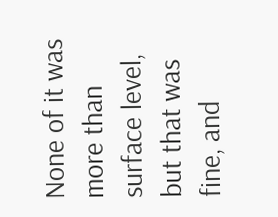None of it was more than surface level, but that was fine, and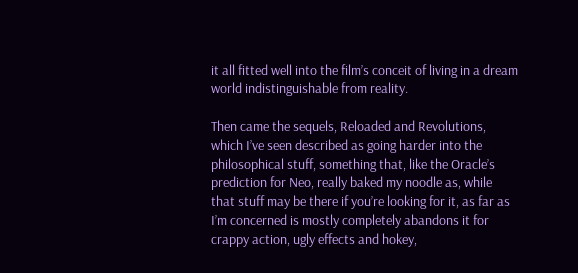it all fitted well into the film’s conceit of living in a dream world indistinguishable from reality.

Then came the sequels, Reloaded and Revolutions, which I’ve seen described as going harder into the philosophical stuff, something that, like the Oracle’s prediction for Neo, really baked my noodle as, while that stuff may be there if you’re looking for it, as far as I’m concerned is mostly completely abandons it for crappy action, ugly effects and hokey,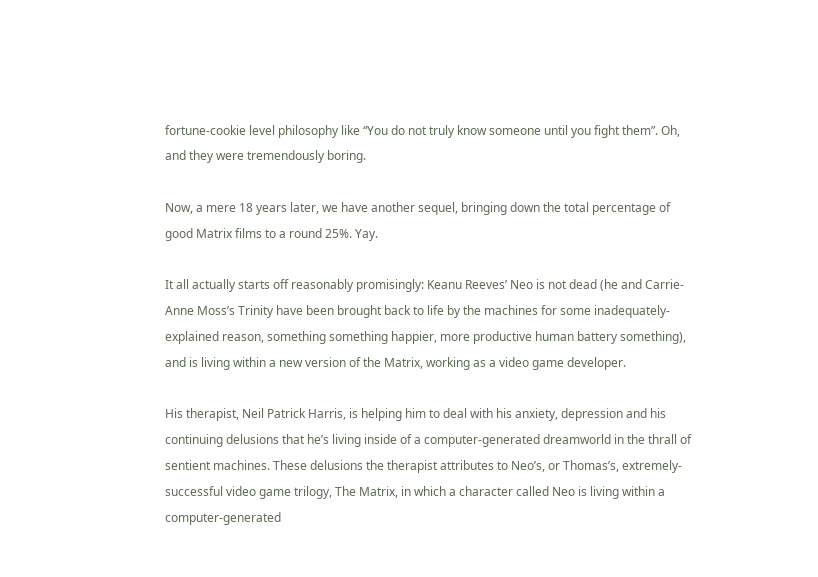fortune-cookie level philosophy like “You do not truly know someone until you fight them”. Oh, and they were tremendously boring.

Now, a mere 18 years later, we have another sequel, bringing down the total percentage of good Matrix films to a round 25%. Yay.

It all actually starts off reasonably promisingly: Keanu Reeves’ Neo is not dead (he and Carrie-Anne Moss’s Trinity have been brought back to life by the machines for some inadequately-explained reason, something something happier, more productive human battery something), and is living within a new version of the Matrix, working as a video game developer.

His therapist, Neil Patrick Harris, is helping him to deal with his anxiety, depression and his continuing delusions that he’s living inside of a computer-generated dreamworld in the thrall of sentient machines. These delusions the therapist attributes to Neo’s, or Thomas’s, extremely-successful video game trilogy, The Matrix, in which a character called Neo is living within a computer-generated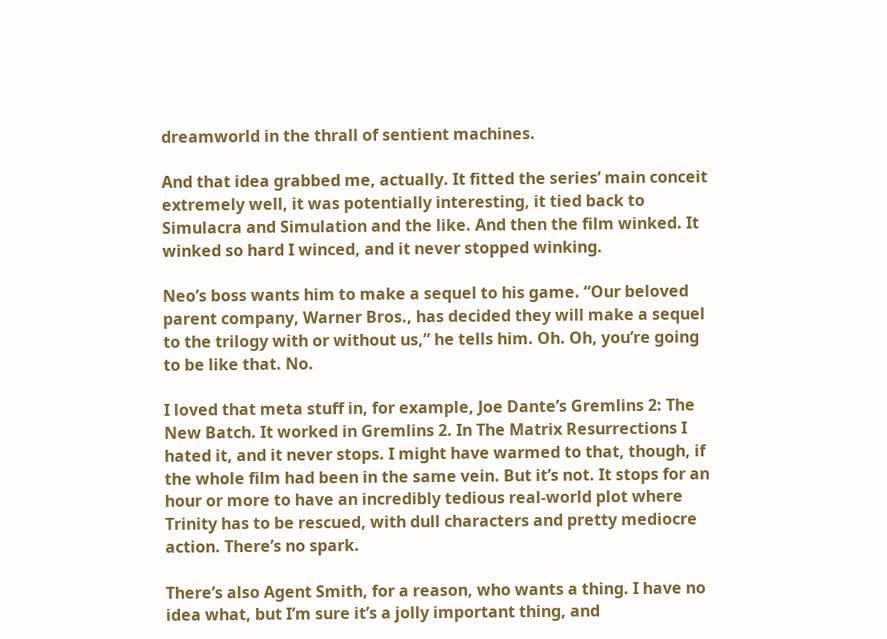dreamworld in the thrall of sentient machines.

And that idea grabbed me, actually. It fitted the series’ main conceit extremely well, it was potentially interesting, it tied back to Simulacra and Simulation and the like. And then the film winked. It winked so hard I winced, and it never stopped winking.

Neo’s boss wants him to make a sequel to his game. “Our beloved parent company, Warner Bros., has decided they will make a sequel to the trilogy with or without us,” he tells him. Oh. Oh, you’re going to be like that. No.

I loved that meta stuff in, for example, Joe Dante’s Gremlins 2: The New Batch. It worked in Gremlins 2. In The Matrix Resurrections I hated it, and it never stops. I might have warmed to that, though, if the whole film had been in the same vein. But it’s not. It stops for an hour or more to have an incredibly tedious real-world plot where Trinity has to be rescued, with dull characters and pretty mediocre action. There’s no spark.

There’s also Agent Smith, for a reason, who wants a thing. I have no idea what, but I’m sure it’s a jolly important thing, and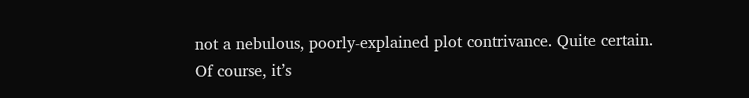not a nebulous, poorly-explained plot contrivance. Quite certain. Of course, it’s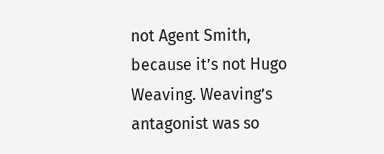not Agent Smith, because it’s not Hugo Weaving. Weaving’s antagonist was so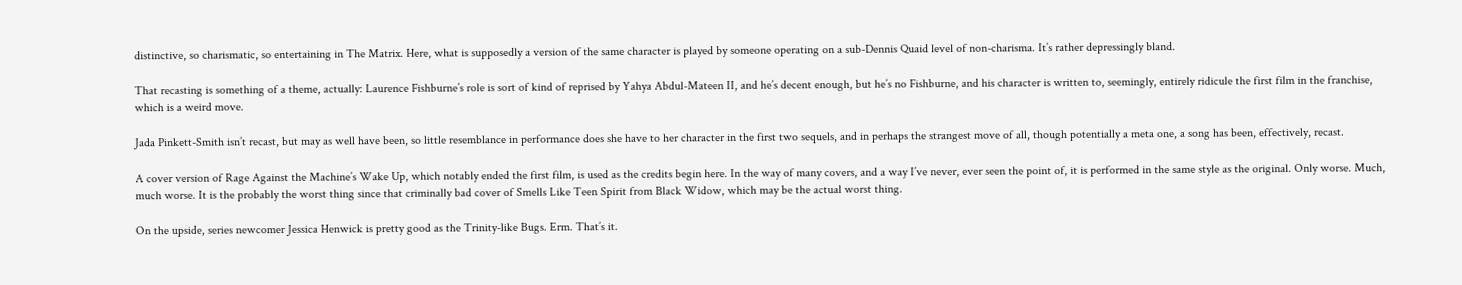distinctive, so charismatic, so entertaining in The Matrix. Here, what is supposedly a version of the same character is played by someone operating on a sub-Dennis Quaid level of non-charisma. It’s rather depressingly bland.

That recasting is something of a theme, actually: Laurence Fishburne’s role is sort of kind of reprised by Yahya Abdul-Mateen II, and he’s decent enough, but he’s no Fishburne, and his character is written to, seemingly, entirely ridicule the first film in the franchise, which is a weird move.

Jada Pinkett-Smith isn’t recast, but may as well have been, so little resemblance in performance does she have to her character in the first two sequels, and in perhaps the strangest move of all, though potentially a meta one, a song has been, effectively, recast.

A cover version of Rage Against the Machine’s Wake Up, which notably ended the first film, is used as the credits begin here. In the way of many covers, and a way I’ve never, ever seen the point of, it is performed in the same style as the original. Only worse. Much, much worse. It is the probably the worst thing since that criminally bad cover of Smells Like Teen Spirit from Black Widow, which may be the actual worst thing.

On the upside, series newcomer Jessica Henwick is pretty good as the Trinity-like Bugs. Erm. That’s it.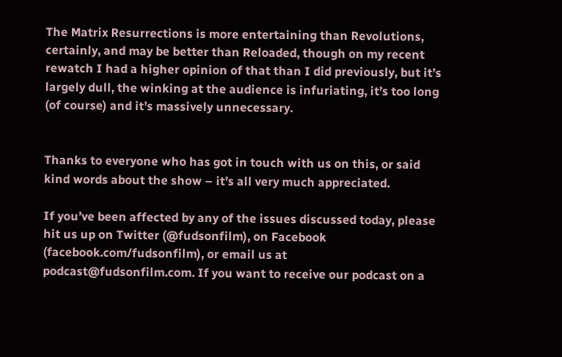The Matrix Resurrections is more entertaining than Revolutions, certainly, and may be better than Reloaded, though on my recent rewatch I had a higher opinion of that than I did previously, but it’s largely dull, the winking at the audience is infuriating, it’s too long (of course) and it’s massively unnecessary.


Thanks to everyone who has got in touch with us on this, or said kind words about the show – it’s all very much appreciated.

If you’ve been affected by any of the issues discussed today, please hit us up on Twitter (@fudsonfilm), on Facebook (facebook.com/fudsonfilm), or email us at podcast@fudsonfilm.com. If you want to receive our podcast on a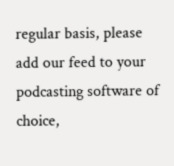regular basis, please add our feed to your podcasting software of choice,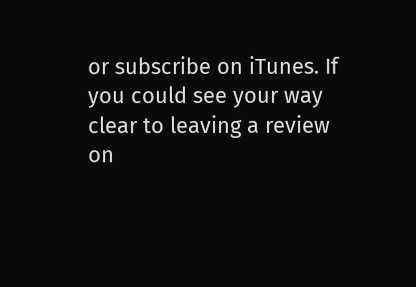or subscribe on iTunes. If you could see your way clear to leaving a review on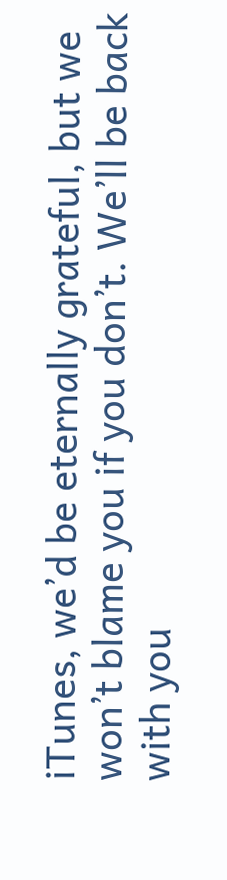iTunes, we’d be eternally grateful, but we won’t blame you if you don’t. We’ll be back with you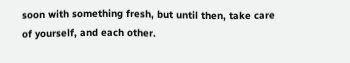soon with something fresh, but until then, take care of yourself, and each other.